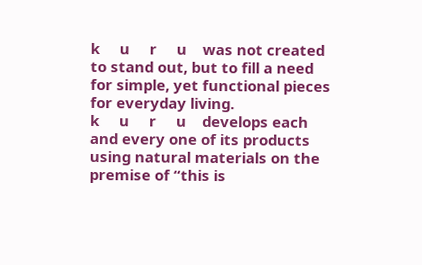k     u     r     u    was not created to stand out, but to fill a need for simple, yet functional pieces for everyday living.
k     u     r     u    develops each and every one of its products using natural materials on the premise of “this is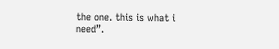the one. this is what i need”.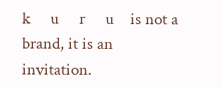k     u     r     u    is not a brand, it is an invitation.